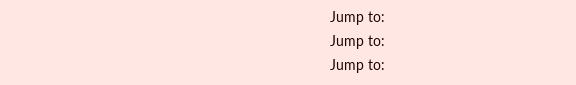Jump to:
Jump to:
Jump to: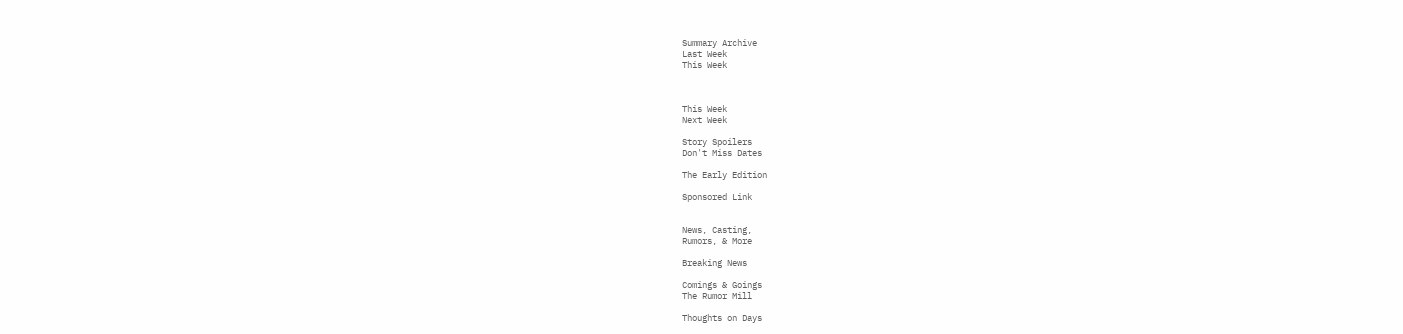Summary Archive
Last Week
This Week



This Week
Next Week

Story Spoilers
Don't Miss Dates

The Early Edition

Sponsored Link


News, Casting,
Rumors, & More

Breaking News

Comings & Goings
The Rumor Mill

Thoughts on Days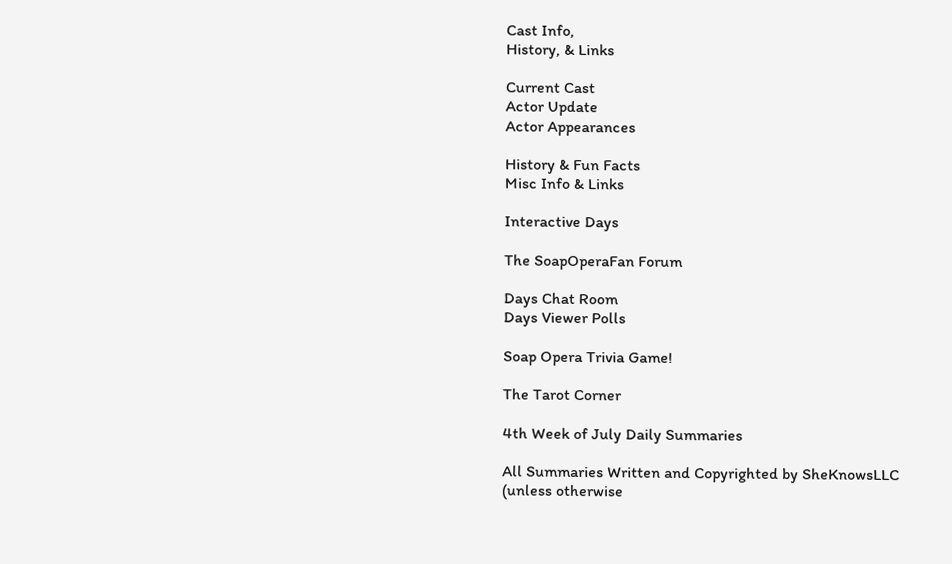Cast Info,
History, & Links

Current Cast
Actor Update
Actor Appearances

History & Fun Facts
Misc Info & Links

Interactive Days

The SoapOperaFan Forum

Days Chat Room
Days Viewer Polls

Soap Opera Trivia Game!

The Tarot Corner

4th Week of July Daily Summaries

All Summaries Written and Copyrighted by SheKnowsLLC
(unless otherwise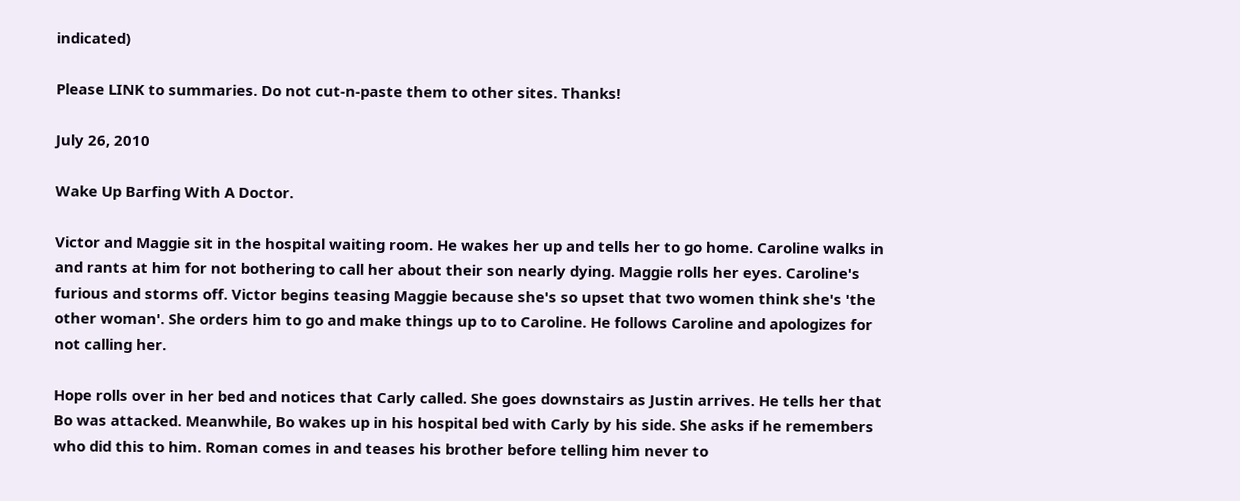indicated)

Please LINK to summaries. Do not cut-n-paste them to other sites. Thanks!

July 26, 2010

Wake Up Barfing With A Doctor.

Victor and Maggie sit in the hospital waiting room. He wakes her up and tells her to go home. Caroline walks in and rants at him for not bothering to call her about their son nearly dying. Maggie rolls her eyes. Caroline's furious and storms off. Victor begins teasing Maggie because she's so upset that two women think she's 'the other woman'. She orders him to go and make things up to to Caroline. He follows Caroline and apologizes for not calling her.

Hope rolls over in her bed and notices that Carly called. She goes downstairs as Justin arrives. He tells her that Bo was attacked. Meanwhile, Bo wakes up in his hospital bed with Carly by his side. She asks if he remembers who did this to him. Roman comes in and teases his brother before telling him never to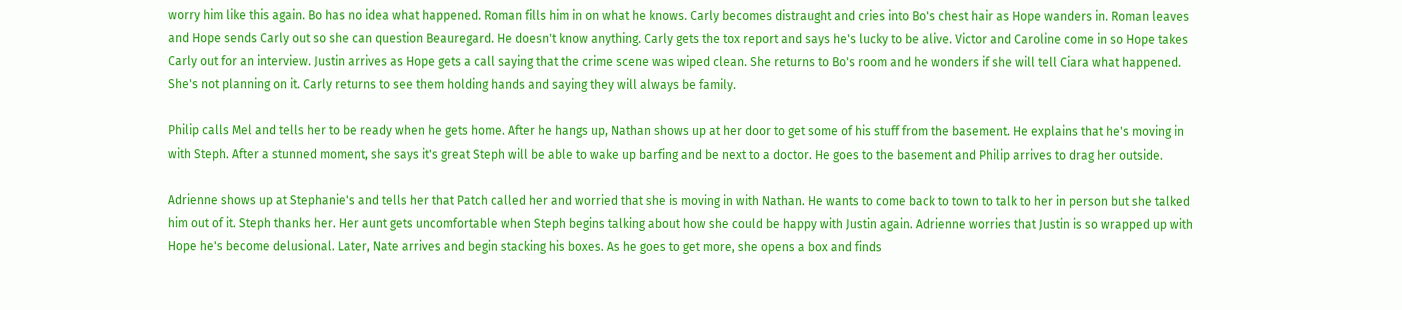worry him like this again. Bo has no idea what happened. Roman fills him in on what he knows. Carly becomes distraught and cries into Bo's chest hair as Hope wanders in. Roman leaves and Hope sends Carly out so she can question Beauregard. He doesn't know anything. Carly gets the tox report and says he's lucky to be alive. Victor and Caroline come in so Hope takes Carly out for an interview. Justin arrives as Hope gets a call saying that the crime scene was wiped clean. She returns to Bo's room and he wonders if she will tell Ciara what happened. She's not planning on it. Carly returns to see them holding hands and saying they will always be family.

Philip calls Mel and tells her to be ready when he gets home. After he hangs up, Nathan shows up at her door to get some of his stuff from the basement. He explains that he's moving in with Steph. After a stunned moment, she says it's great Steph will be able to wake up barfing and be next to a doctor. He goes to the basement and Philip arrives to drag her outside.

Adrienne shows up at Stephanie's and tells her that Patch called her and worried that she is moving in with Nathan. He wants to come back to town to talk to her in person but she talked him out of it. Steph thanks her. Her aunt gets uncomfortable when Steph begins talking about how she could be happy with Justin again. Adrienne worries that Justin is so wrapped up with Hope he's become delusional. Later, Nate arrives and begin stacking his boxes. As he goes to get more, she opens a box and finds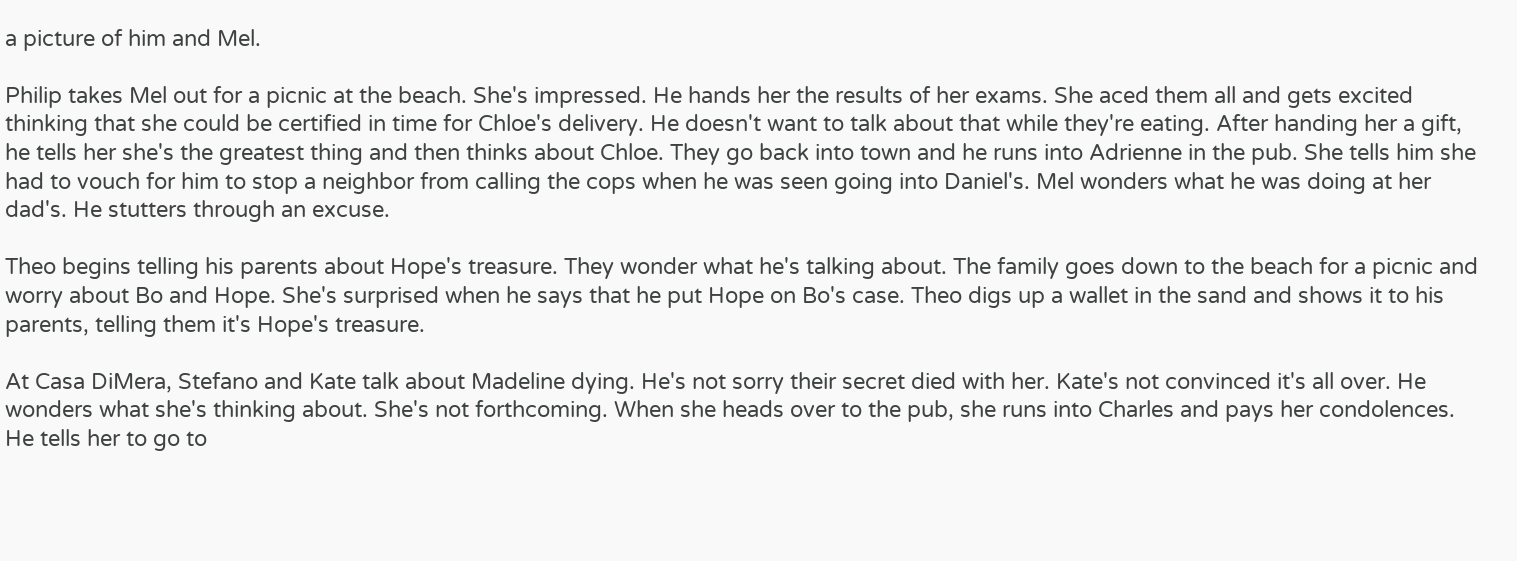a picture of him and Mel.

Philip takes Mel out for a picnic at the beach. She's impressed. He hands her the results of her exams. She aced them all and gets excited thinking that she could be certified in time for Chloe's delivery. He doesn't want to talk about that while they're eating. After handing her a gift, he tells her she's the greatest thing and then thinks about Chloe. They go back into town and he runs into Adrienne in the pub. She tells him she had to vouch for him to stop a neighbor from calling the cops when he was seen going into Daniel's. Mel wonders what he was doing at her dad's. He stutters through an excuse.

Theo begins telling his parents about Hope's treasure. They wonder what he's talking about. The family goes down to the beach for a picnic and worry about Bo and Hope. She's surprised when he says that he put Hope on Bo's case. Theo digs up a wallet in the sand and shows it to his parents, telling them it's Hope's treasure.

At Casa DiMera, Stefano and Kate talk about Madeline dying. He's not sorry their secret died with her. Kate's not convinced it's all over. He wonders what she's thinking about. She's not forthcoming. When she heads over to the pub, she runs into Charles and pays her condolences. He tells her to go to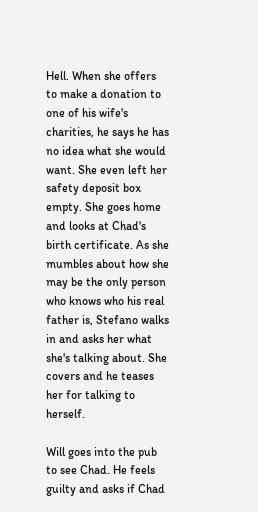Hell. When she offers to make a donation to one of his wife's charities, he says he has no idea what she would want. She even left her safety deposit box empty. She goes home and looks at Chad's birth certificate. As she mumbles about how she may be the only person who knows who his real father is, Stefano walks in and asks her what she's talking about. She covers and he teases her for talking to herself.

Will goes into the pub to see Chad. He feels guilty and asks if Chad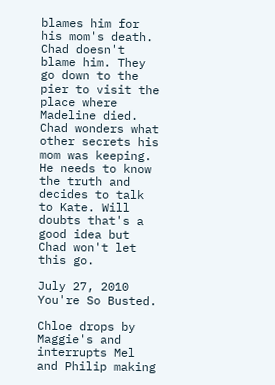blames him for his mom's death. Chad doesn't blame him. They go down to the pier to visit the place where Madeline died. Chad wonders what other secrets his mom was keeping. He needs to know the truth and decides to talk to Kate. Will doubts that's a good idea but Chad won't let this go.

July 27, 2010
You're So Busted.

Chloe drops by Maggie's and interrupts Mel and Philip making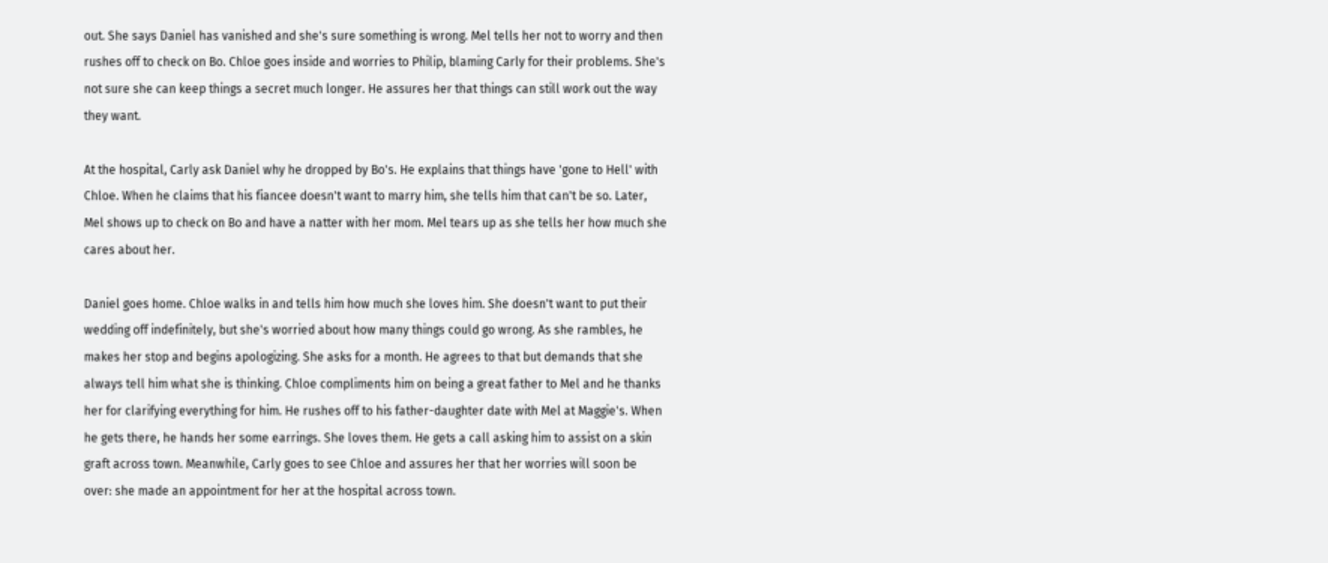out. She says Daniel has vanished and she's sure something is wrong. Mel tells her not to worry and then rushes off to check on Bo. Chloe goes inside and worries to Philip, blaming Carly for their problems. She's not sure she can keep things a secret much longer. He assures her that things can still work out the way they want.

At the hospital, Carly ask Daniel why he dropped by Bo's. He explains that things have 'gone to Hell' with Chloe. When he claims that his fiancee doesn't want to marry him, she tells him that can't be so. Later, Mel shows up to check on Bo and have a natter with her mom. Mel tears up as she tells her how much she cares about her.

Daniel goes home. Chloe walks in and tells him how much she loves him. She doesn't want to put their wedding off indefinitely, but she's worried about how many things could go wrong. As she rambles, he makes her stop and begins apologizing. She asks for a month. He agrees to that but demands that she always tell him what she is thinking. Chloe compliments him on being a great father to Mel and he thanks her for clarifying everything for him. He rushes off to his father-daughter date with Mel at Maggie's. When he gets there, he hands her some earrings. She loves them. He gets a call asking him to assist on a skin graft across town. Meanwhile, Carly goes to see Chloe and assures her that her worries will soon be over: she made an appointment for her at the hospital across town.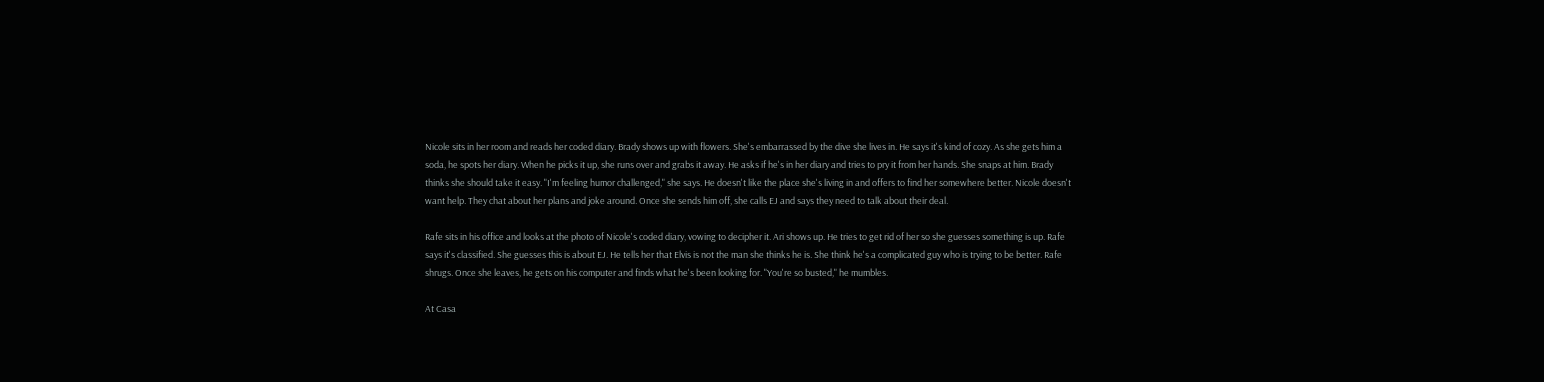Nicole sits in her room and reads her coded diary. Brady shows up with flowers. She's embarrassed by the dive she lives in. He says it's kind of cozy. As she gets him a soda, he spots her diary. When he picks it up, she runs over and grabs it away. He asks if he's in her diary and tries to pry it from her hands. She snaps at him. Brady thinks she should take it easy. "I'm feeling humor challenged," she says. He doesn't like the place she's living in and offers to find her somewhere better. Nicole doesn't want help. They chat about her plans and joke around. Once she sends him off, she calls EJ and says they need to talk about their deal.

Rafe sits in his office and looks at the photo of Nicole's coded diary, vowing to decipher it. Ari shows up. He tries to get rid of her so she guesses something is up. Rafe says it's classified. She guesses this is about EJ. He tells her that Elvis is not the man she thinks he is. She think he's a complicated guy who is trying to be better. Rafe shrugs. Once she leaves, he gets on his computer and finds what he's been looking for. "You're so busted," he mumbles.

At Casa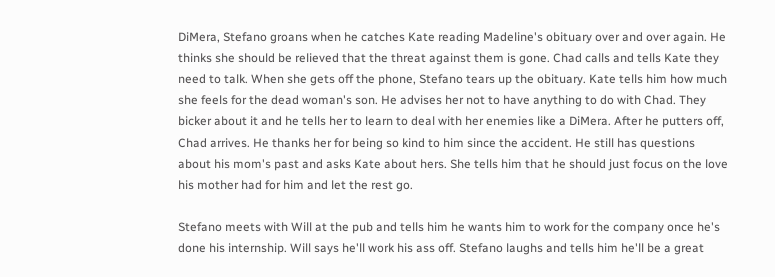DiMera, Stefano groans when he catches Kate reading Madeline's obituary over and over again. He thinks she should be relieved that the threat against them is gone. Chad calls and tells Kate they need to talk. When she gets off the phone, Stefano tears up the obituary. Kate tells him how much she feels for the dead woman's son. He advises her not to have anything to do with Chad. They bicker about it and he tells her to learn to deal with her enemies like a DiMera. After he putters off, Chad arrives. He thanks her for being so kind to him since the accident. He still has questions about his mom's past and asks Kate about hers. She tells him that he should just focus on the love his mother had for him and let the rest go.

Stefano meets with Will at the pub and tells him he wants him to work for the company once he's done his internship. Will says he'll work his ass off. Stefano laughs and tells him he'll be a great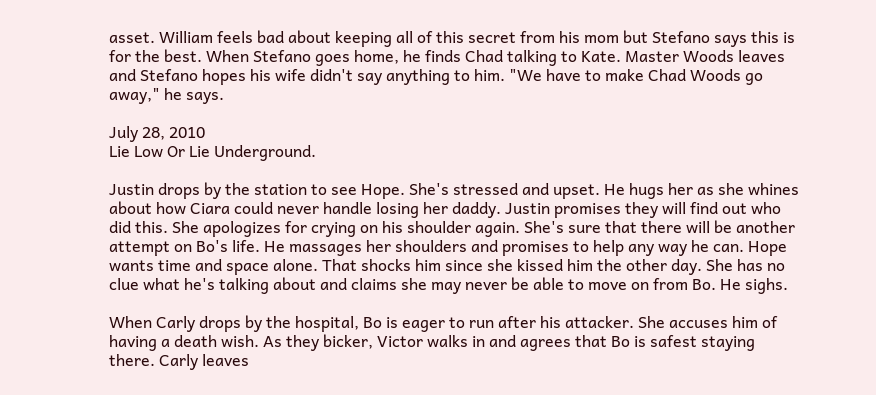asset. William feels bad about keeping all of this secret from his mom but Stefano says this is for the best. When Stefano goes home, he finds Chad talking to Kate. Master Woods leaves and Stefano hopes his wife didn't say anything to him. "We have to make Chad Woods go away," he says.

July 28, 2010
Lie Low Or Lie Underground.

Justin drops by the station to see Hope. She's stressed and upset. He hugs her as she whines about how Ciara could never handle losing her daddy. Justin promises they will find out who did this. She apologizes for crying on his shoulder again. She's sure that there will be another attempt on Bo's life. He massages her shoulders and promises to help any way he can. Hope wants time and space alone. That shocks him since she kissed him the other day. She has no clue what he's talking about and claims she may never be able to move on from Bo. He sighs.

When Carly drops by the hospital, Bo is eager to run after his attacker. She accuses him of having a death wish. As they bicker, Victor walks in and agrees that Bo is safest staying there. Carly leaves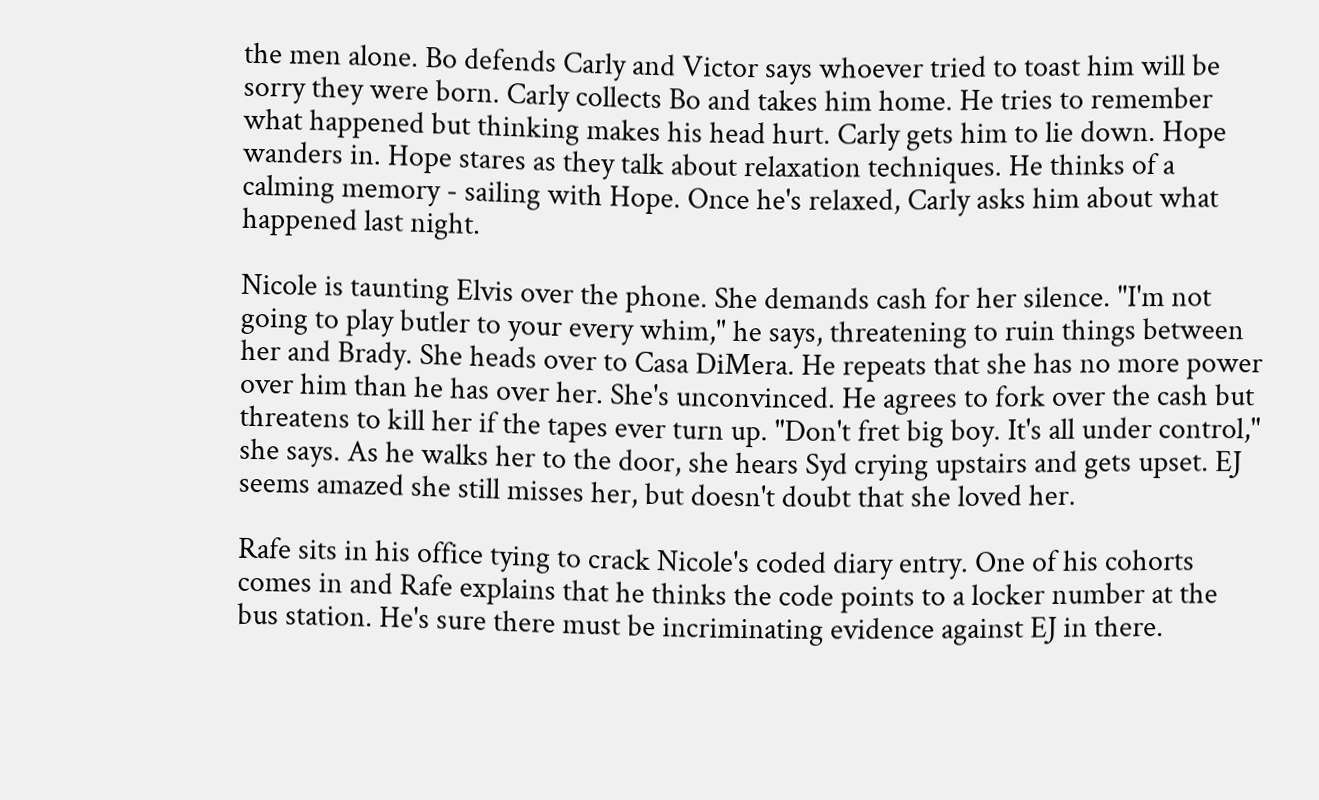the men alone. Bo defends Carly and Victor says whoever tried to toast him will be sorry they were born. Carly collects Bo and takes him home. He tries to remember what happened but thinking makes his head hurt. Carly gets him to lie down. Hope wanders in. Hope stares as they talk about relaxation techniques. He thinks of a calming memory - sailing with Hope. Once he's relaxed, Carly asks him about what happened last night.

Nicole is taunting Elvis over the phone. She demands cash for her silence. "I'm not going to play butler to your every whim," he says, threatening to ruin things between her and Brady. She heads over to Casa DiMera. He repeats that she has no more power over him than he has over her. She's unconvinced. He agrees to fork over the cash but threatens to kill her if the tapes ever turn up. "Don't fret big boy. It's all under control," she says. As he walks her to the door, she hears Syd crying upstairs and gets upset. EJ seems amazed she still misses her, but doesn't doubt that she loved her.

Rafe sits in his office tying to crack Nicole's coded diary entry. One of his cohorts comes in and Rafe explains that he thinks the code points to a locker number at the bus station. He's sure there must be incriminating evidence against EJ in there.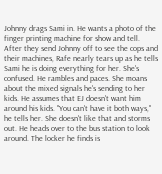Johnny drags Sami in. He wants a photo of the finger printing machine for show and tell. After they send Johnny off to see the cops and their machines, Rafe nearly tears up as he tells Sami he is doing everything for her. She's confused. He rambles and paces. She moans about the mixed signals he's sending to her kids. He assumes that EJ doesn't want him around his kids. "You can't have it both ways," he tells her. She doesn't like that and storms out. He heads over to the bus station to look around. The locker he finds is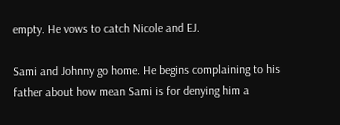empty. He vows to catch Nicole and EJ.

Sami and Johnny go home. He begins complaining to his father about how mean Sami is for denying him a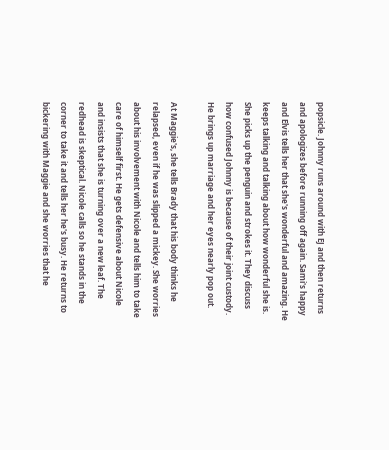popsicle. Johnny runs around with EJ and then returns and apologizes before running off again. Sami's happy and Elvis tells her that she's wonderful and amazing. He keeps talking and talking about how wonderful she is. She picks up the penguin and strokes it. They discuss how confused Johnny is because of their joint custody. He brings up marriage and her eyes nearly pop out.

At Maggie's, she tells Brady that his body thinks he relapsed, even if he was slipped a mickey. She worries about his involvement with Nicole and tells him to take care of himself first. He gets defensive about Nicole and insists that she is turning over a new leaf. The redhead is skeptical. Nicole calls so he stands in the corner to take it and tells her he's busy. He returns to bickering with Maggie and she worries that he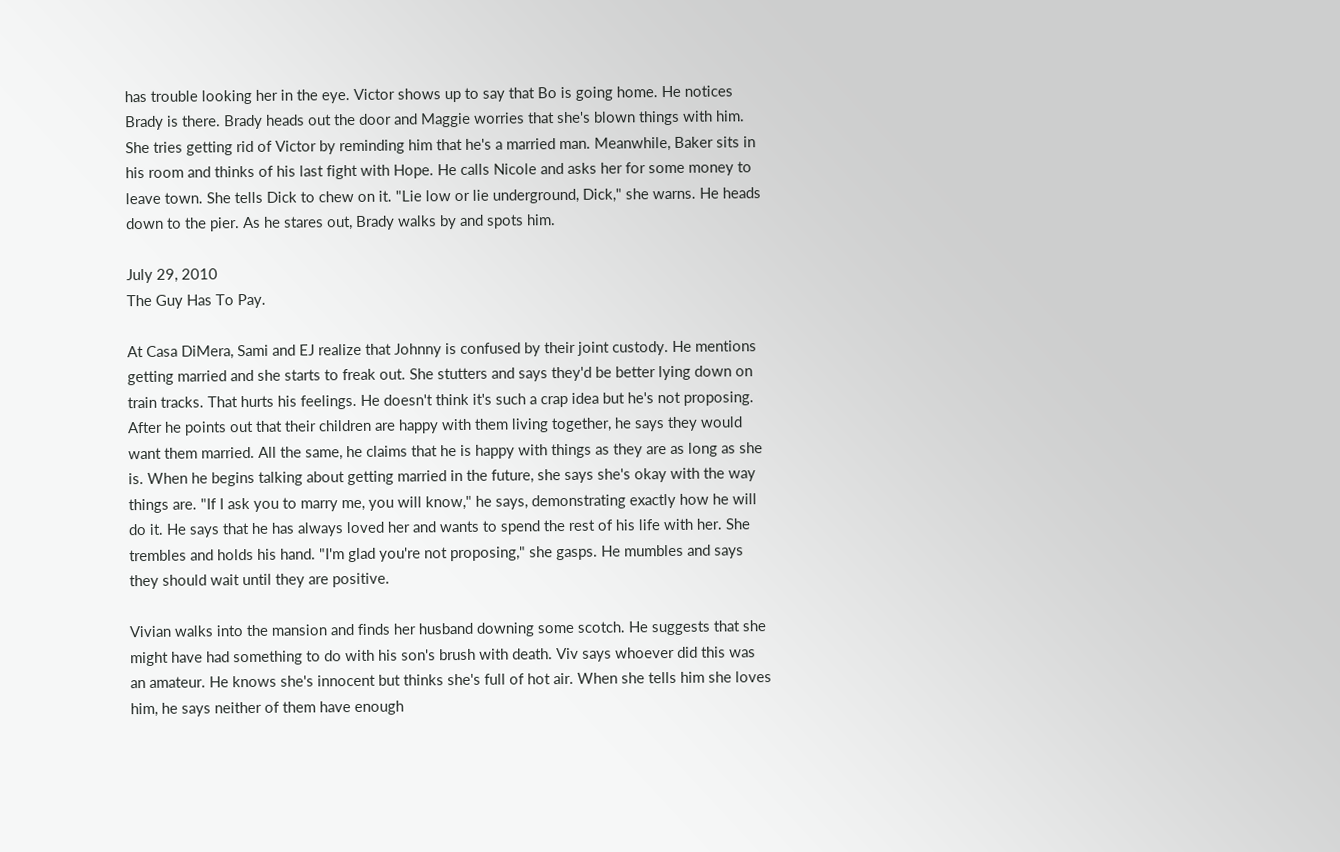has trouble looking her in the eye. Victor shows up to say that Bo is going home. He notices Brady is there. Brady heads out the door and Maggie worries that she's blown things with him. She tries getting rid of Victor by reminding him that he's a married man. Meanwhile, Baker sits in his room and thinks of his last fight with Hope. He calls Nicole and asks her for some money to leave town. She tells Dick to chew on it. "Lie low or lie underground, Dick," she warns. He heads down to the pier. As he stares out, Brady walks by and spots him.

July 29, 2010
The Guy Has To Pay.

At Casa DiMera, Sami and EJ realize that Johnny is confused by their joint custody. He mentions getting married and she starts to freak out. She stutters and says they'd be better lying down on train tracks. That hurts his feelings. He doesn't think it's such a crap idea but he's not proposing. After he points out that their children are happy with them living together, he says they would want them married. All the same, he claims that he is happy with things as they are as long as she is. When he begins talking about getting married in the future, she says she's okay with the way things are. "If I ask you to marry me, you will know," he says, demonstrating exactly how he will do it. He says that he has always loved her and wants to spend the rest of his life with her. She trembles and holds his hand. "I'm glad you're not proposing," she gasps. He mumbles and says they should wait until they are positive.

Vivian walks into the mansion and finds her husband downing some scotch. He suggests that she might have had something to do with his son's brush with death. Viv says whoever did this was an amateur. He knows she's innocent but thinks she's full of hot air. When she tells him she loves him, he says neither of them have enough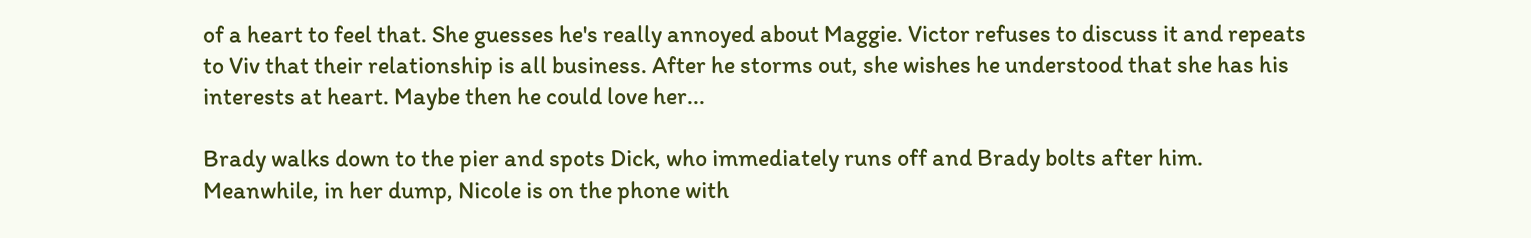of a heart to feel that. She guesses he's really annoyed about Maggie. Victor refuses to discuss it and repeats to Viv that their relationship is all business. After he storms out, she wishes he understood that she has his interests at heart. Maybe then he could love her...

Brady walks down to the pier and spots Dick, who immediately runs off and Brady bolts after him. Meanwhile, in her dump, Nicole is on the phone with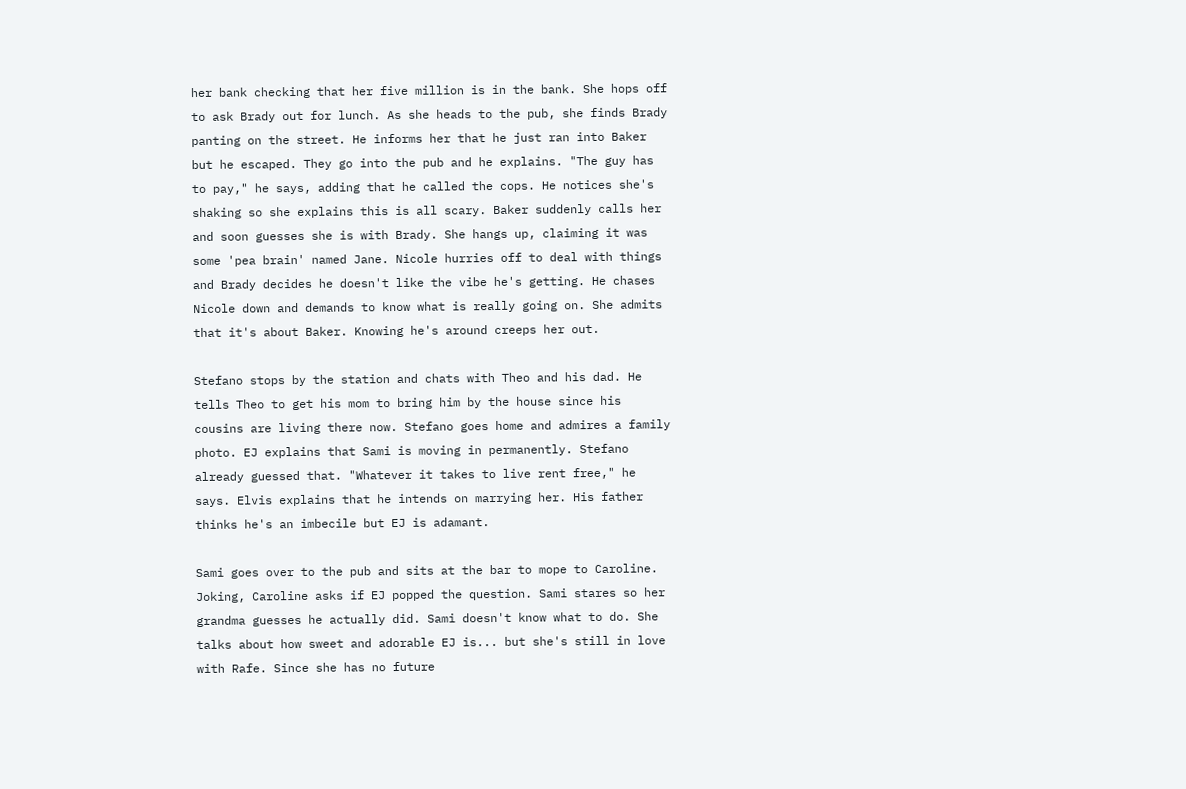her bank checking that her five million is in the bank. She hops off to ask Brady out for lunch. As she heads to the pub, she finds Brady panting on the street. He informs her that he just ran into Baker but he escaped. They go into the pub and he explains. "The guy has to pay," he says, adding that he called the cops. He notices she's shaking so she explains this is all scary. Baker suddenly calls her and soon guesses she is with Brady. She hangs up, claiming it was some 'pea brain' named Jane. Nicole hurries off to deal with things and Brady decides he doesn't like the vibe he's getting. He chases Nicole down and demands to know what is really going on. She admits that it's about Baker. Knowing he's around creeps her out.

Stefano stops by the station and chats with Theo and his dad. He tells Theo to get his mom to bring him by the house since his cousins are living there now. Stefano goes home and admires a family photo. EJ explains that Sami is moving in permanently. Stefano already guessed that. "Whatever it takes to live rent free," he says. Elvis explains that he intends on marrying her. His father thinks he's an imbecile but EJ is adamant.

Sami goes over to the pub and sits at the bar to mope to Caroline. Joking, Caroline asks if EJ popped the question. Sami stares so her grandma guesses he actually did. Sami doesn't know what to do. She talks about how sweet and adorable EJ is... but she's still in love with Rafe. Since she has no future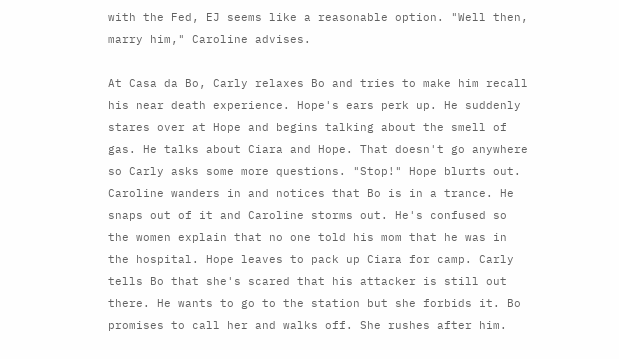with the Fed, EJ seems like a reasonable option. "Well then, marry him," Caroline advises.

At Casa da Bo, Carly relaxes Bo and tries to make him recall his near death experience. Hope's ears perk up. He suddenly stares over at Hope and begins talking about the smell of gas. He talks about Ciara and Hope. That doesn't go anywhere so Carly asks some more questions. "Stop!" Hope blurts out. Caroline wanders in and notices that Bo is in a trance. He snaps out of it and Caroline storms out. He's confused so the women explain that no one told his mom that he was in the hospital. Hope leaves to pack up Ciara for camp. Carly tells Bo that she's scared that his attacker is still out there. He wants to go to the station but she forbids it. Bo promises to call her and walks off. She rushes after him.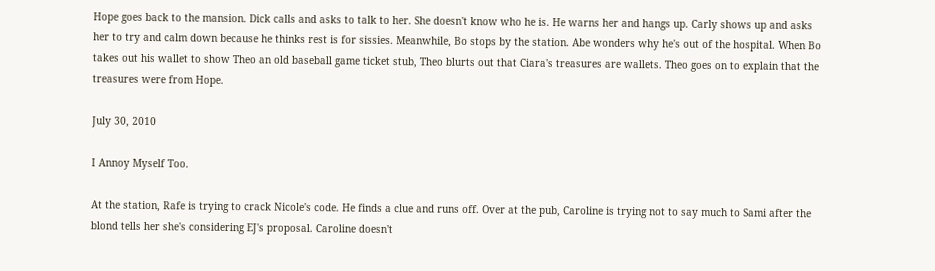Hope goes back to the mansion. Dick calls and asks to talk to her. She doesn't know who he is. He warns her and hangs up. Carly shows up and asks her to try and calm down because he thinks rest is for sissies. Meanwhile, Bo stops by the station. Abe wonders why he's out of the hospital. When Bo takes out his wallet to show Theo an old baseball game ticket stub, Theo blurts out that Ciara's treasures are wallets. Theo goes on to explain that the treasures were from Hope.

July 30, 2010

I Annoy Myself Too.

At the station, Rafe is trying to crack Nicole's code. He finds a clue and runs off. Over at the pub, Caroline is trying not to say much to Sami after the blond tells her she's considering EJ's proposal. Caroline doesn't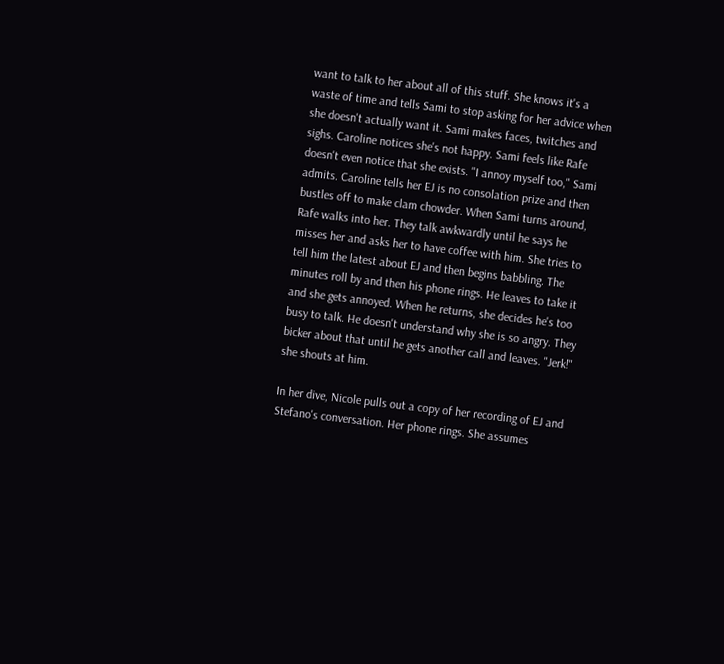want to talk to her about all of this stuff. She knows it's a waste of time and tells Sami to stop asking for her advice when she doesn't actually want it. Sami makes faces, twitches and sighs. Caroline notices she's not happy. Sami feels like Rafe doesn't even notice that she exists. "I annoy myself too," Sami admits. Caroline tells her EJ is no consolation prize and then bustles off to make clam chowder. When Sami turns around, Rafe walks into her. They talk awkwardly until he says he misses her and asks her to have coffee with him. She tries to tell him the latest about EJ and then begins babbling. The minutes roll by and then his phone rings. He leaves to take it and she gets annoyed. When he returns, she decides he's too busy to talk. He doesn't understand why she is so angry. They bicker about that until he gets another call and leaves. "Jerk!" she shouts at him.

In her dive, Nicole pulls out a copy of her recording of EJ and Stefano's conversation. Her phone rings. She assumes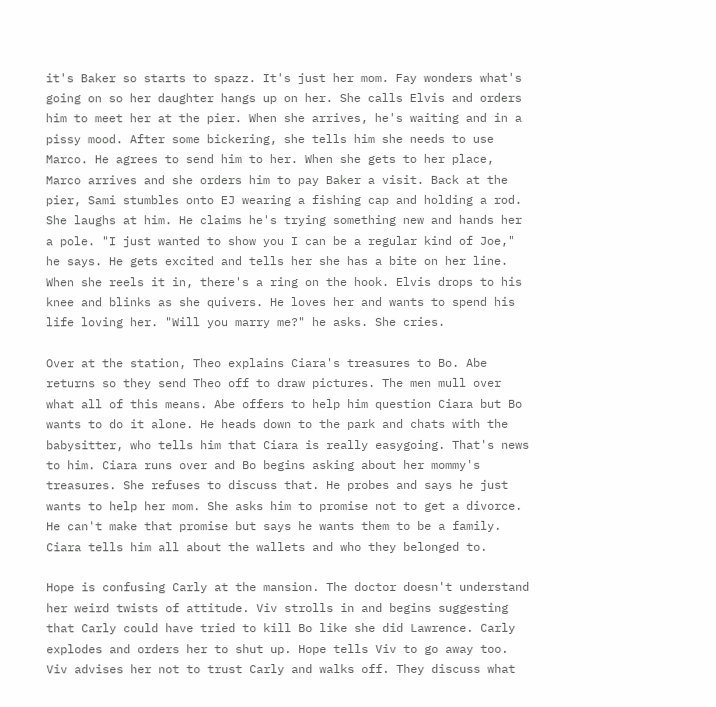it's Baker so starts to spazz. It's just her mom. Fay wonders what's going on so her daughter hangs up on her. She calls Elvis and orders him to meet her at the pier. When she arrives, he's waiting and in a pissy mood. After some bickering, she tells him she needs to use Marco. He agrees to send him to her. When she gets to her place, Marco arrives and she orders him to pay Baker a visit. Back at the pier, Sami stumbles onto EJ wearing a fishing cap and holding a rod. She laughs at him. He claims he's trying something new and hands her a pole. "I just wanted to show you I can be a regular kind of Joe," he says. He gets excited and tells her she has a bite on her line. When she reels it in, there's a ring on the hook. Elvis drops to his knee and blinks as she quivers. He loves her and wants to spend his life loving her. "Will you marry me?" he asks. She cries.

Over at the station, Theo explains Ciara's treasures to Bo. Abe returns so they send Theo off to draw pictures. The men mull over what all of this means. Abe offers to help him question Ciara but Bo wants to do it alone. He heads down to the park and chats with the babysitter, who tells him that Ciara is really easygoing. That's news to him. Ciara runs over and Bo begins asking about her mommy's treasures. She refuses to discuss that. He probes and says he just wants to help her mom. She asks him to promise not to get a divorce. He can't make that promise but says he wants them to be a family. Ciara tells him all about the wallets and who they belonged to.

Hope is confusing Carly at the mansion. The doctor doesn't understand her weird twists of attitude. Viv strolls in and begins suggesting that Carly could have tried to kill Bo like she did Lawrence. Carly explodes and orders her to shut up. Hope tells Viv to go away too. Viv advises her not to trust Carly and walks off. They discuss what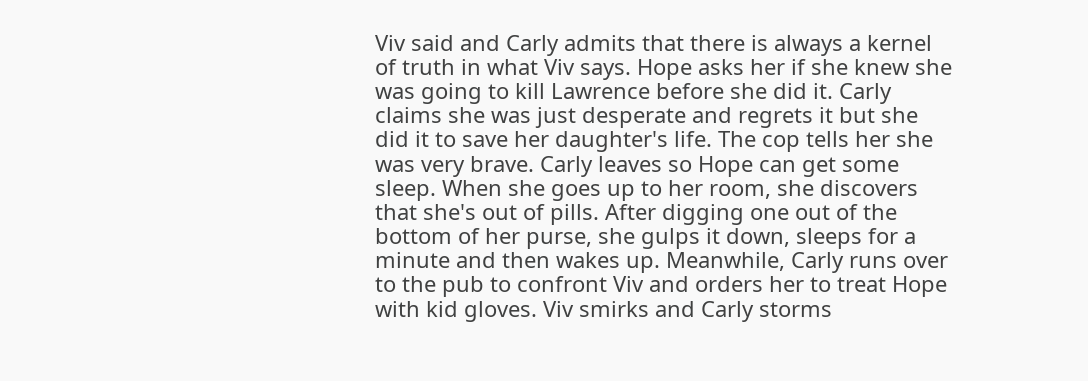Viv said and Carly admits that there is always a kernel of truth in what Viv says. Hope asks her if she knew she was going to kill Lawrence before she did it. Carly claims she was just desperate and regrets it but she did it to save her daughter's life. The cop tells her she was very brave. Carly leaves so Hope can get some sleep. When she goes up to her room, she discovers that she's out of pills. After digging one out of the bottom of her purse, she gulps it down, sleeps for a minute and then wakes up. Meanwhile, Carly runs over to the pub to confront Viv and orders her to treat Hope with kid gloves. Viv smirks and Carly storms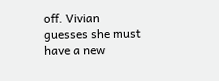off. Vivian guesses she must have a new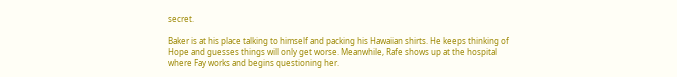secret.

Baker is at his place talking to himself and packing his Hawaiian shirts. He keeps thinking of Hope and guesses things will only get worse. Meanwhile, Rafe shows up at the hospital where Fay works and begins questioning her.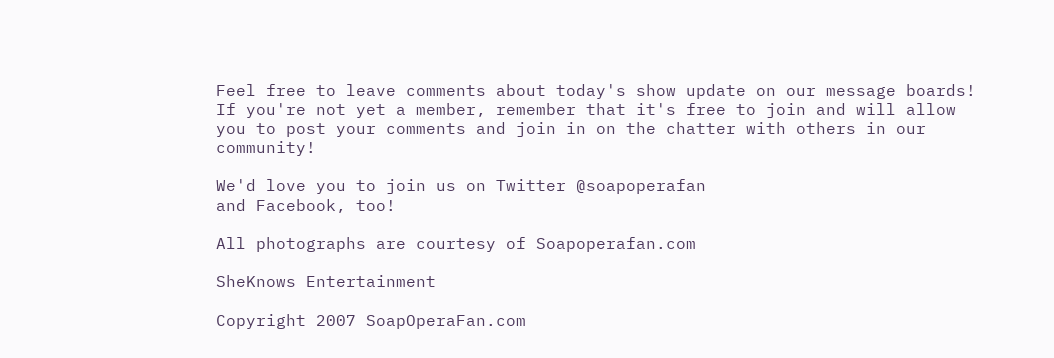Feel free to leave comments about today's show update on our message boards! If you're not yet a member, remember that it's free to join and will allow you to post your comments and join in on the chatter with others in our community!

We'd love you to join us on Twitter @soapoperafan
and Facebook, too!

All photographs are courtesy of Soapoperafan.com

SheKnows Entertainment

Copyright 2007 SoapOperaFan.com